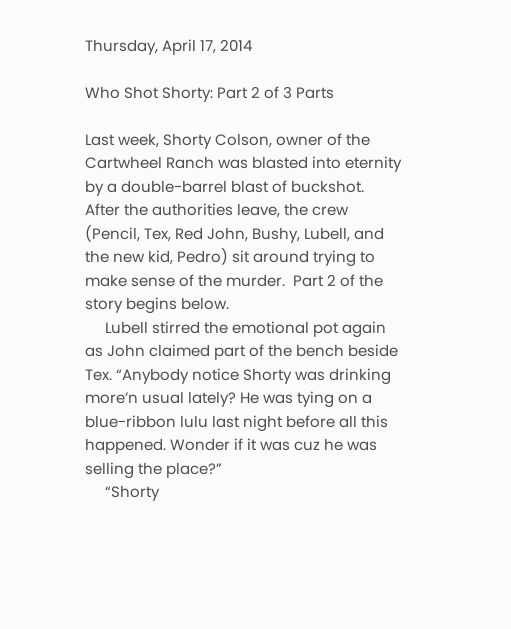Thursday, April 17, 2014

Who Shot Shorty: Part 2 of 3 Parts

Last week, Shorty Colson, owner of the Cartwheel Ranch was blasted into eternity by a double-barrel blast of buckshot. After the authorities leave, the crew (Pencil, Tex, Red John, Bushy, Lubell, and the new kid, Pedro) sit around trying to make sense of the murder.  Part 2 of the story begins below.
     Lubell stirred the emotional pot again as John claimed part of the bench beside Tex. “Anybody notice Shorty was drinking more’n usual lately? He was tying on a blue-ribbon lulu last night before all this happened. Wonder if it was cuz he was selling the place?”
     “Shorty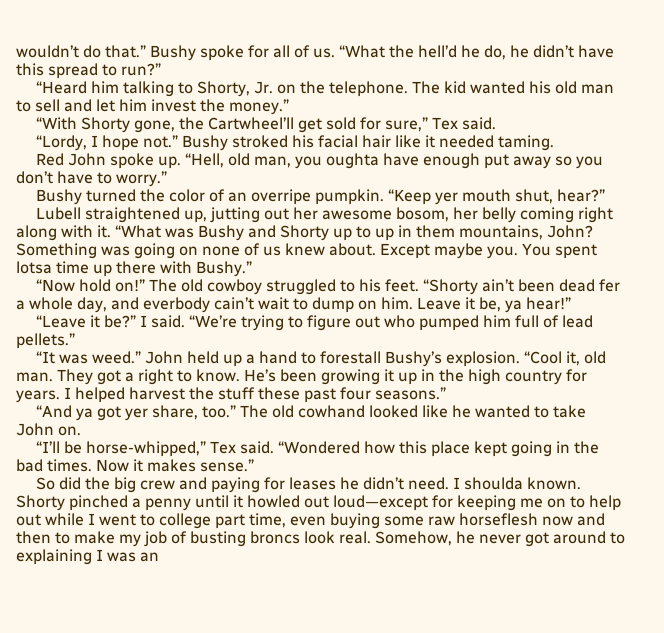wouldn’t do that.” Bushy spoke for all of us. “What the hell’d he do, he didn’t have this spread to run?”
     “Heard him talking to Shorty, Jr. on the telephone. The kid wanted his old man to sell and let him invest the money.”
     “With Shorty gone, the Cartwheel’ll get sold for sure,” Tex said.
     “Lordy, I hope not.” Bushy stroked his facial hair like it needed taming.
     Red John spoke up. “Hell, old man, you oughta have enough put away so you don’t have to worry.”
     Bushy turned the color of an overripe pumpkin. “Keep yer mouth shut, hear?”
     Lubell straightened up, jutting out her awesome bosom, her belly coming right along with it. “What was Bushy and Shorty up to up in them mountains, John? Something was going on none of us knew about. Except maybe you. You spent lotsa time up there with Bushy.”
     “Now hold on!” The old cowboy struggled to his feet. “Shorty ain’t been dead fer a whole day, and everbody cain’t wait to dump on him. Leave it be, ya hear!”
     “Leave it be?” I said. “We’re trying to figure out who pumped him full of lead pellets.”
     “It was weed.” John held up a hand to forestall Bushy’s explosion. “Cool it, old man. They got a right to know. He’s been growing it up in the high country for years. I helped harvest the stuff these past four seasons.”
     “And ya got yer share, too.” The old cowhand looked like he wanted to take John on.
     “I’ll be horse-whipped,” Tex said. “Wondered how this place kept going in the bad times. Now it makes sense.”
     So did the big crew and paying for leases he didn’t need. I shoulda known. Shorty pinched a penny until it howled out loud—except for keeping me on to help out while I went to college part time, even buying some raw horseflesh now and then to make my job of busting broncs look real. Somehow, he never got around to explaining I was an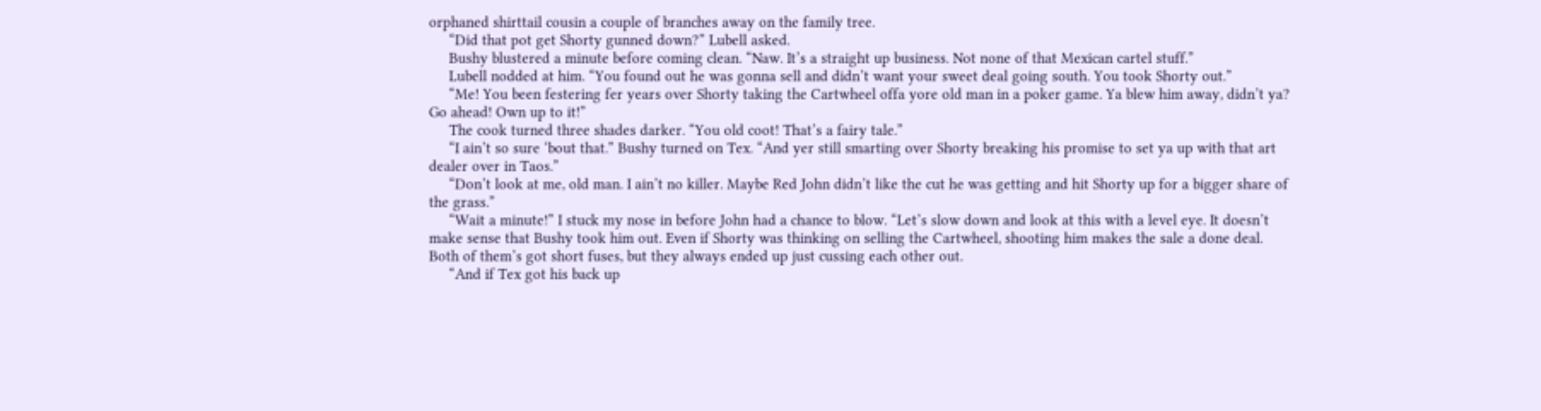orphaned shirttail cousin a couple of branches away on the family tree.
     “Did that pot get Shorty gunned down?” Lubell asked.
     Bushy blustered a minute before coming clean. “Naw. It’s a straight up business. Not none of that Mexican cartel stuff.”
     Lubell nodded at him. “You found out he was gonna sell and didn’t want your sweet deal going south. You took Shorty out.”
     “Me! You been festering fer years over Shorty taking the Cartwheel offa yore old man in a poker game. Ya blew him away, didn’t ya? Go ahead! Own up to it!”
     The cook turned three shades darker. “You old coot! That’s a fairy tale.”
     “I ain’t so sure ‘bout that.” Bushy turned on Tex. “And yer still smarting over Shorty breaking his promise to set ya up with that art dealer over in Taos.”
     “Don’t look at me, old man. I ain’t no killer. Maybe Red John didn’t like the cut he was getting and hit Shorty up for a bigger share of the grass.”
     “Wait a minute!” I stuck my nose in before John had a chance to blow. “Let’s slow down and look at this with a level eye. It doesn’t make sense that Bushy took him out. Even if Shorty was thinking on selling the Cartwheel, shooting him makes the sale a done deal. Both of them’s got short fuses, but they always ended up just cussing each other out.
     “And if Tex got his back up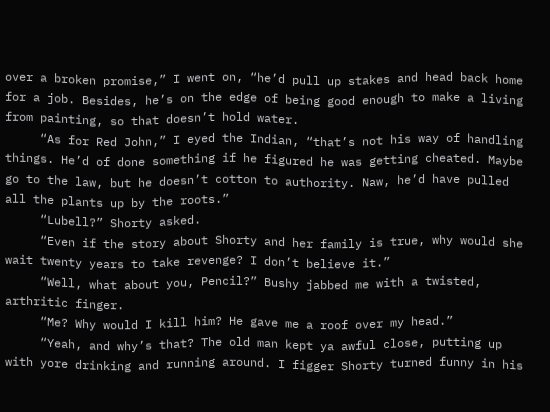over a broken promise,” I went on, “he’d pull up stakes and head back home for a job. Besides, he’s on the edge of being good enough to make a living from painting, so that doesn’t hold water.
     “As for Red John,” I eyed the Indian, “that’s not his way of handling things. He’d of done something if he figured he was getting cheated. Maybe go to the law, but he doesn’t cotton to authority. Naw, he’d have pulled all the plants up by the roots.”
     “Lubell?” Shorty asked.
     “Even if the story about Shorty and her family is true, why would she wait twenty years to take revenge? I don’t believe it.”
     “Well, what about you, Pencil?” Bushy jabbed me with a twisted, arthritic finger.
     “Me? Why would I kill him? He gave me a roof over my head.”
     “Yeah, and why’s that? The old man kept ya awful close, putting up with yore drinking and running around. I figger Shorty turned funny in his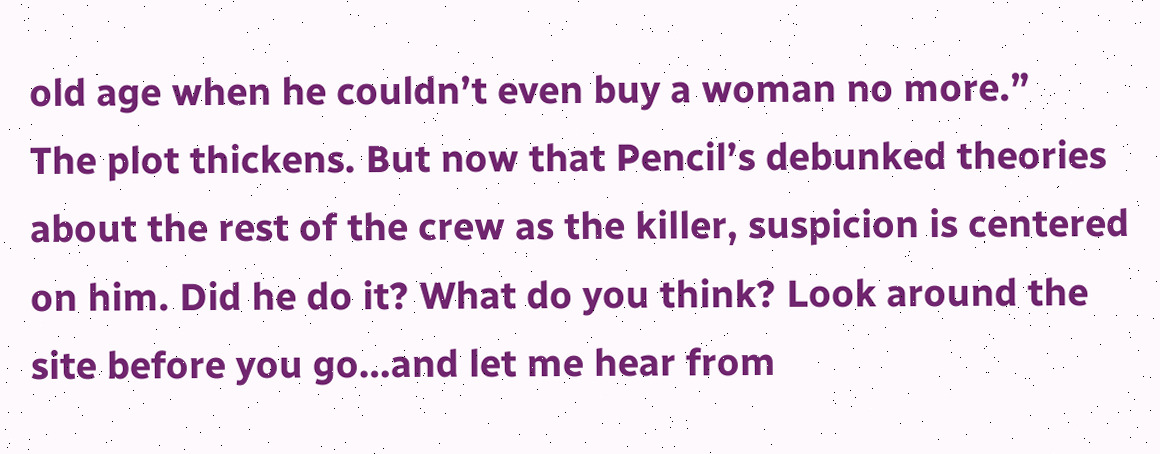old age when he couldn’t even buy a woman no more.”
The plot thickens. But now that Pencil’s debunked theories about the rest of the crew as the killer, suspicion is centered on him. Did he do it? What do you think? Look around the site before you go…and let me hear from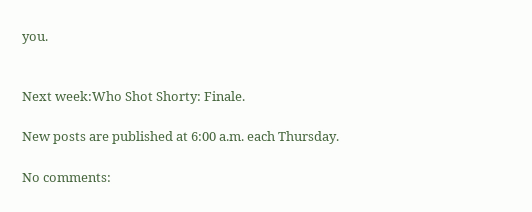you.


Next week:Who Shot Shorty: Finale.

New posts are published at 6:00 a.m. each Thursday.

No comments: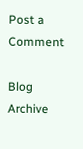Post a Comment

Blog Archive